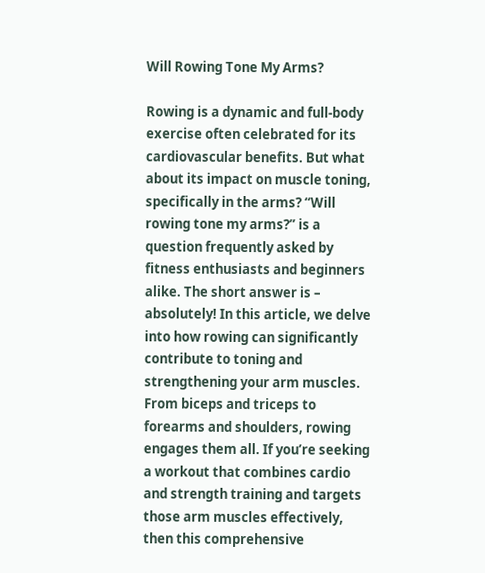Will Rowing Tone My Arms?

Rowing is a dynamic and full-body exercise often celebrated for its cardiovascular benefits. But what about its impact on muscle toning, specifically in the arms? “Will rowing tone my arms?” is a question frequently asked by fitness enthusiasts and beginners alike. The short answer is – absolutely! In this article, we delve into how rowing can significantly contribute to toning and strengthening your arm muscles. From biceps and triceps to forearms and shoulders, rowing engages them all. If you’re seeking a workout that combines cardio and strength training and targets those arm muscles effectively, then this comprehensive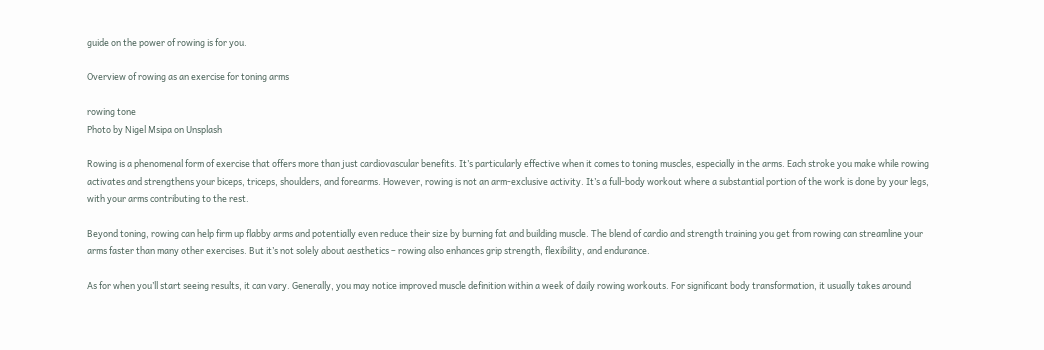guide on the power of rowing is for you.

Overview of rowing as an exercise for toning arms

rowing tone
Photo by Nigel Msipa on Unsplash

Rowing is a phenomenal form of exercise that offers more than just cardiovascular benefits. It’s particularly effective when it comes to toning muscles, especially in the arms. Each stroke you make while rowing activates and strengthens your biceps, triceps, shoulders, and forearms. However, rowing is not an arm-exclusive activity. It’s a full-body workout where a substantial portion of the work is done by your legs, with your arms contributing to the rest.

Beyond toning, rowing can help firm up flabby arms and potentially even reduce their size by burning fat and building muscle. The blend of cardio and strength training you get from rowing can streamline your arms faster than many other exercises. But it’s not solely about aesthetics – rowing also enhances grip strength, flexibility, and endurance.

As for when you’ll start seeing results, it can vary. Generally, you may notice improved muscle definition within a week of daily rowing workouts. For significant body transformation, it usually takes around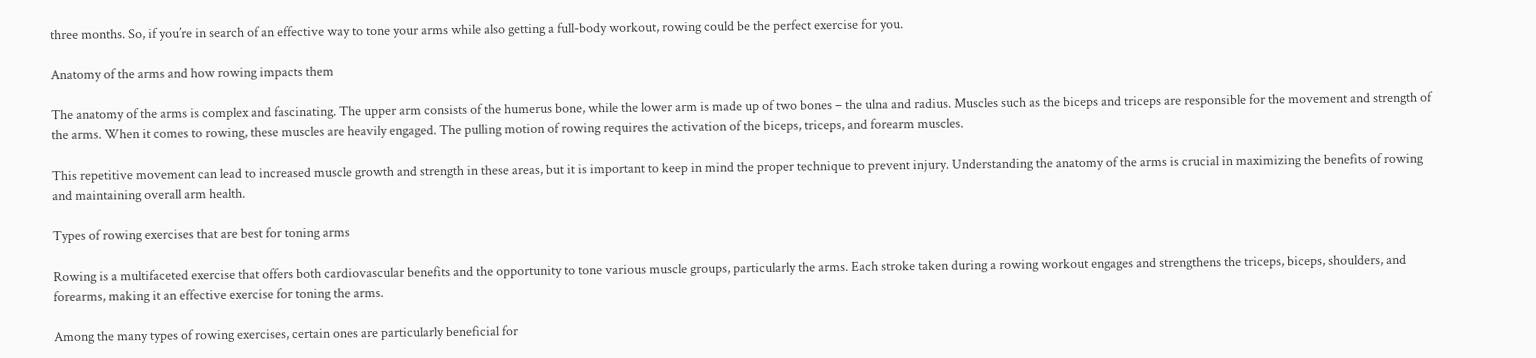three months. So, if you’re in search of an effective way to tone your arms while also getting a full-body workout, rowing could be the perfect exercise for you.

Anatomy of the arms and how rowing impacts them

The anatomy of the arms is complex and fascinating. The upper arm consists of the humerus bone, while the lower arm is made up of two bones – the ulna and radius. Muscles such as the biceps and triceps are responsible for the movement and strength of the arms. When it comes to rowing, these muscles are heavily engaged. The pulling motion of rowing requires the activation of the biceps, triceps, and forearm muscles.

This repetitive movement can lead to increased muscle growth and strength in these areas, but it is important to keep in mind the proper technique to prevent injury. Understanding the anatomy of the arms is crucial in maximizing the benefits of rowing and maintaining overall arm health.

Types of rowing exercises that are best for toning arms

Rowing is a multifaceted exercise that offers both cardiovascular benefits and the opportunity to tone various muscle groups, particularly the arms. Each stroke taken during a rowing workout engages and strengthens the triceps, biceps, shoulders, and forearms, making it an effective exercise for toning the arms.

Among the many types of rowing exercises, certain ones are particularly beneficial for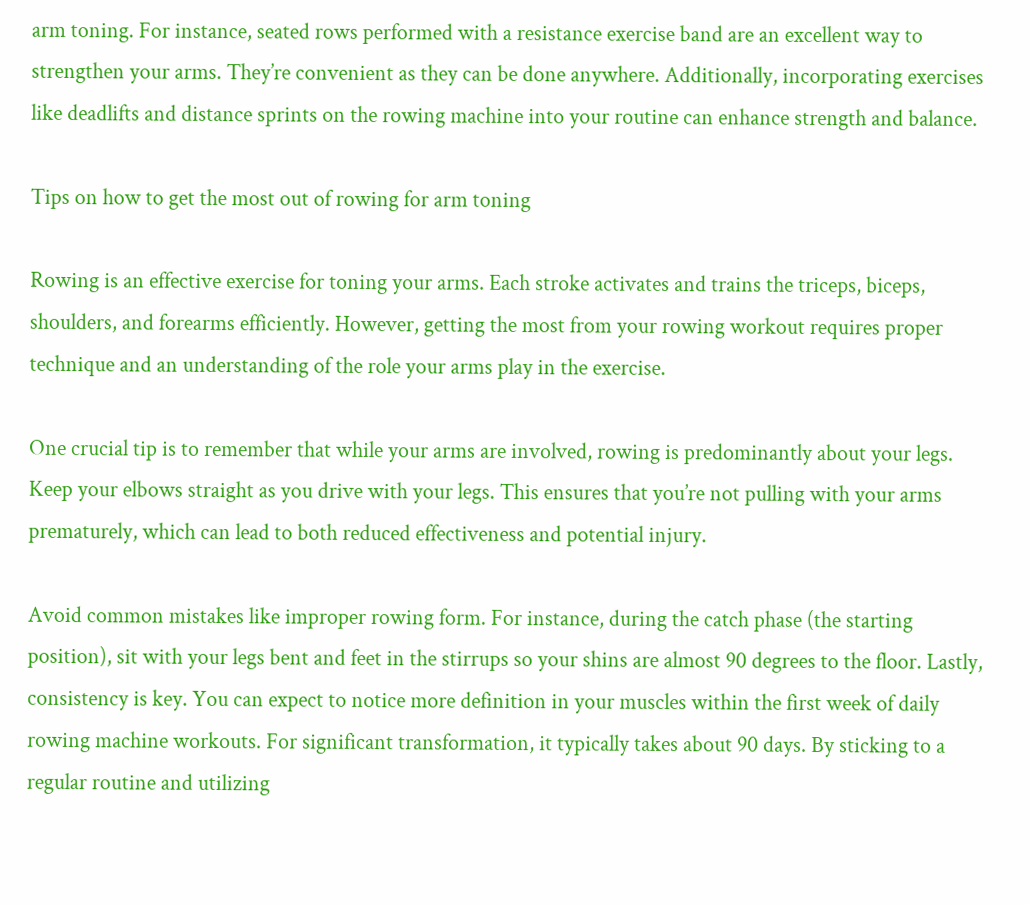arm toning. For instance, seated rows performed with a resistance exercise band are an excellent way to strengthen your arms. They’re convenient as they can be done anywhere. Additionally, incorporating exercises like deadlifts and distance sprints on the rowing machine into your routine can enhance strength and balance.

Tips on how to get the most out of rowing for arm toning

Rowing is an effective exercise for toning your arms. Each stroke activates and trains the triceps, biceps, shoulders, and forearms efficiently. However, getting the most from your rowing workout requires proper technique and an understanding of the role your arms play in the exercise.

One crucial tip is to remember that while your arms are involved, rowing is predominantly about your legs. Keep your elbows straight as you drive with your legs. This ensures that you’re not pulling with your arms prematurely, which can lead to both reduced effectiveness and potential injury.

Avoid common mistakes like improper rowing form. For instance, during the catch phase (the starting position), sit with your legs bent and feet in the stirrups so your shins are almost 90 degrees to the floor. Lastly, consistency is key. You can expect to notice more definition in your muscles within the first week of daily rowing machine workouts. For significant transformation, it typically takes about 90 days. By sticking to a regular routine and utilizing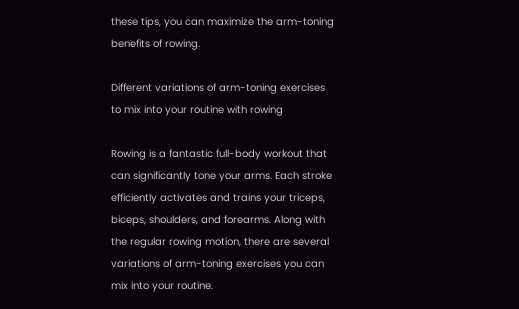these tips, you can maximize the arm-toning benefits of rowing.

Different variations of arm-toning exercises to mix into your routine with rowing

Rowing is a fantastic full-body workout that can significantly tone your arms. Each stroke efficiently activates and trains your triceps, biceps, shoulders, and forearms. Along with the regular rowing motion, there are several variations of arm-toning exercises you can mix into your routine.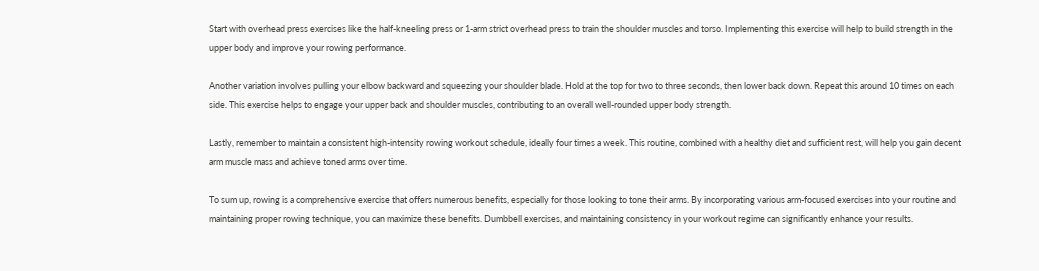Start with overhead press exercises like the half-kneeling press or 1-arm strict overhead press to train the shoulder muscles and torso. Implementing this exercise will help to build strength in the upper body and improve your rowing performance.

Another variation involves pulling your elbow backward and squeezing your shoulder blade. Hold at the top for two to three seconds, then lower back down. Repeat this around 10 times on each side. This exercise helps to engage your upper back and shoulder muscles, contributing to an overall well-rounded upper body strength.

Lastly, remember to maintain a consistent high-intensity rowing workout schedule, ideally four times a week. This routine, combined with a healthy diet and sufficient rest, will help you gain decent arm muscle mass and achieve toned arms over time.

To sum up, rowing is a comprehensive exercise that offers numerous benefits, especially for those looking to tone their arms. By incorporating various arm-focused exercises into your routine and maintaining proper rowing technique, you can maximize these benefits. Dumbbell exercises, and maintaining consistency in your workout regime can significantly enhance your results.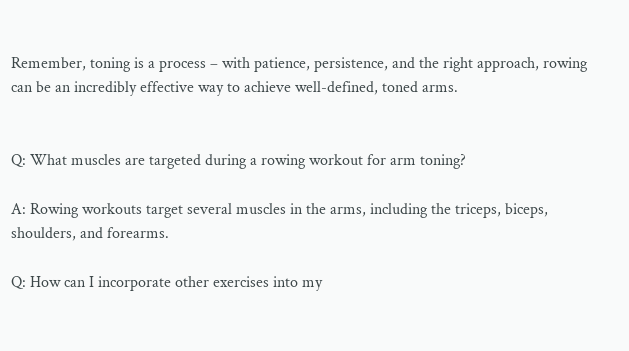Remember, toning is a process – with patience, persistence, and the right approach, rowing can be an incredibly effective way to achieve well-defined, toned arms.


Q: What muscles are targeted during a rowing workout for arm toning?

A: Rowing workouts target several muscles in the arms, including the triceps, biceps, shoulders, and forearms.

Q: How can I incorporate other exercises into my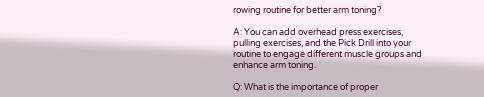rowing routine for better arm toning?

A: You can add overhead press exercises, pulling exercises, and the Pick Drill into your routine to engage different muscle groups and enhance arm toning.

Q: What is the importance of proper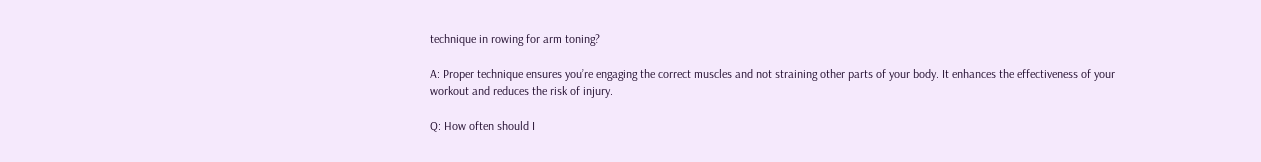technique in rowing for arm toning?

A: Proper technique ensures you’re engaging the correct muscles and not straining other parts of your body. It enhances the effectiveness of your workout and reduces the risk of injury.

Q: How often should I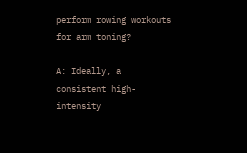perform rowing workouts for arm toning?

A: Ideally, a consistent high-intensity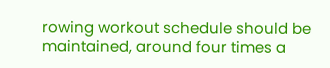rowing workout schedule should be maintained, around four times a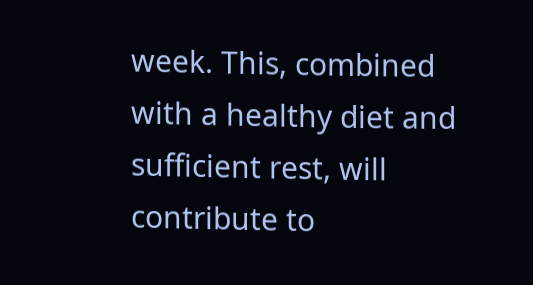week. This, combined with a healthy diet and sufficient rest, will contribute to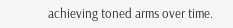achieving toned arms over time.